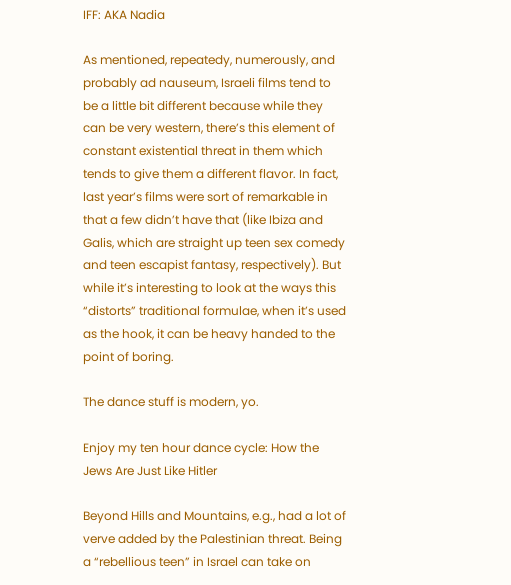IFF: AKA Nadia

As mentioned, repeatedy, numerously, and probably ad nauseum, Israeli films tend to be a little bit different because while they can be very western, there’s this element of constant existential threat in them which tends to give them a different flavor. In fact, last year’s films were sort of remarkable in that a few didn’t have that (like Ibiza and Galis, which are straight up teen sex comedy and teen escapist fantasy, respectively). But while it’s interesting to look at the ways this “distorts” traditional formulae, when it’s used as the hook, it can be heavy handed to the point of boring.

The dance stuff is modern, yo.

Enjoy my ten hour dance cycle: How the Jews Are Just Like Hitler

Beyond Hills and Mountains, e.g., had a lot of verve added by the Palestinian threat. Being a “rebellious teen” in Israel can take on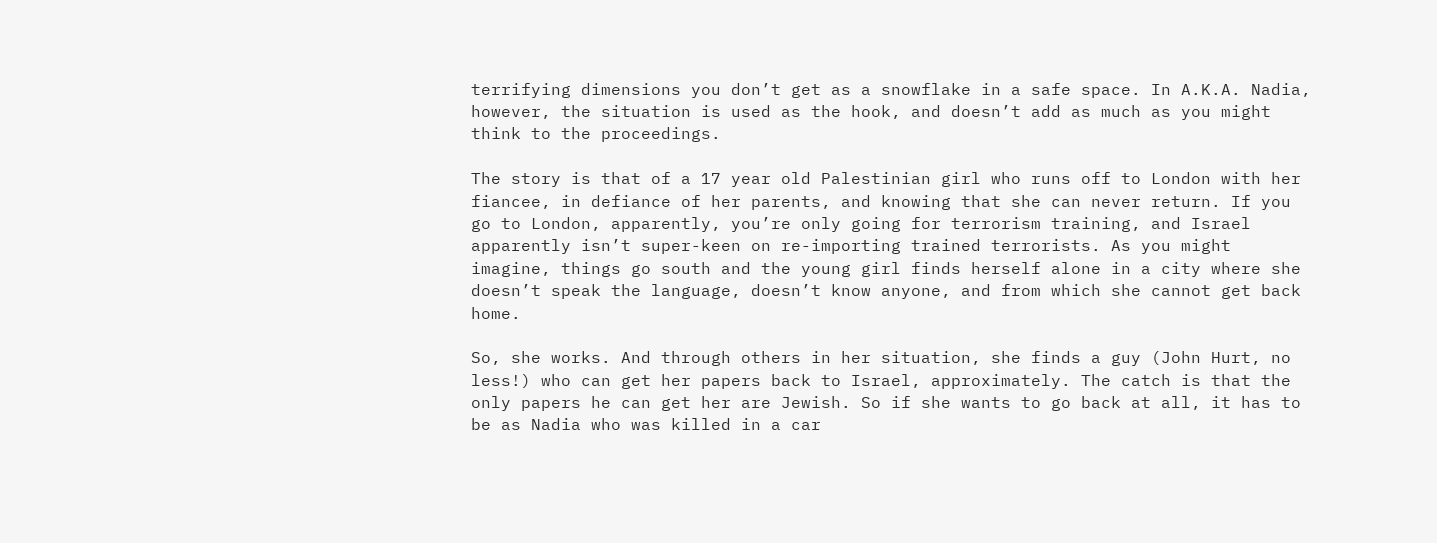terrifying dimensions you don’t get as a snowflake in a safe space. In A.K.A. Nadia, however, the situation is used as the hook, and doesn’t add as much as you might think to the proceedings.

The story is that of a 17 year old Palestinian girl who runs off to London with her fiancee, in defiance of her parents, and knowing that she can never return. If you go to London, apparently, you’re only going for terrorism training, and Israel apparently isn’t super-keen on re-importing trained terrorists. As you might imagine, things go south and the young girl finds herself alone in a city where she doesn’t speak the language, doesn’t know anyone, and from which she cannot get back home.

So, she works. And through others in her situation, she finds a guy (John Hurt, no less!) who can get her papers back to Israel, approximately. The catch is that the only papers he can get her are Jewish. So if she wants to go back at all, it has to be as Nadia who was killed in a car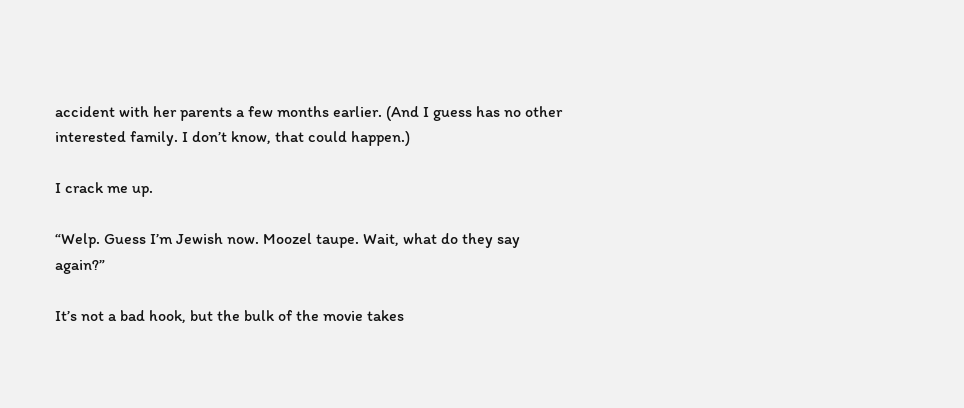accident with her parents a few months earlier. (And I guess has no other interested family. I don’t know, that could happen.)

I crack me up.

“Welp. Guess I’m Jewish now. Moozel taupe. Wait, what do they say again?”

It’s not a bad hook, but the bulk of the movie takes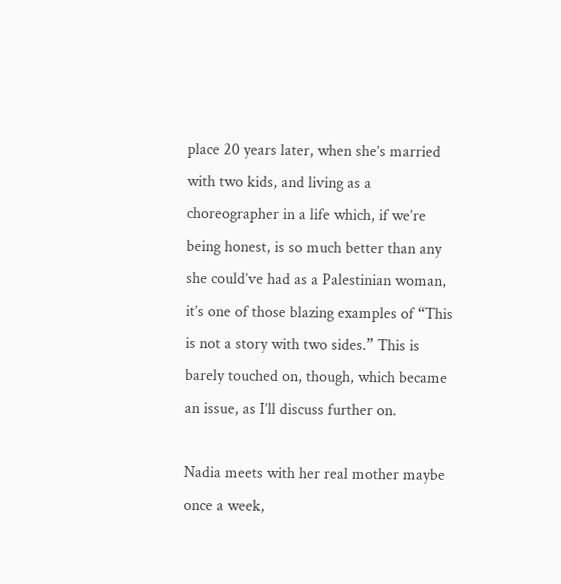place 20 years later, when she’s married with two kids, and living as a choreographer in a life which, if we’re being honest, is so much better than any she could’ve had as a Palestinian woman, it’s one of those blazing examples of “This is not a story with two sides.” This is barely touched on, though, which became an issue, as I’ll discuss further on.

Nadia meets with her real mother maybe once a week,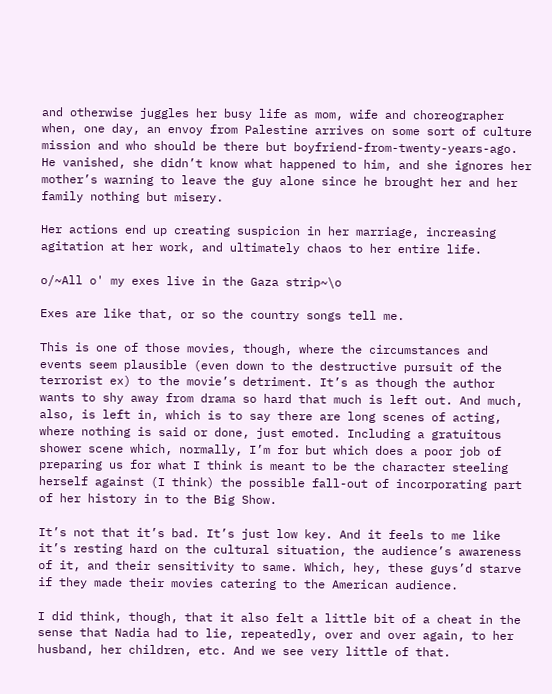and otherwise juggles her busy life as mom, wife and choreographer when, one day, an envoy from Palestine arrives on some sort of culture mission and who should be there but boyfriend-from-twenty-years-ago. He vanished, she didn’t know what happened to him, and she ignores her mother’s warning to leave the guy alone since he brought her and her family nothing but misery.

Her actions end up creating suspicion in her marriage, increasing agitation at her work, and ultimately chaos to her entire life.

o/~All o' my exes live in the Gaza strip~\o

Exes are like that, or so the country songs tell me.

This is one of those movies, though, where the circumstances and events seem plausible (even down to the destructive pursuit of the terrorist ex) to the movie’s detriment. It’s as though the author wants to shy away from drama so hard that much is left out. And much, also, is left in, which is to say there are long scenes of acting, where nothing is said or done, just emoted. Including a gratuitous shower scene which, normally, I’m for but which does a poor job of preparing us for what I think is meant to be the character steeling herself against (I think) the possible fall-out of incorporating part of her history in to the Big Show.

It’s not that it’s bad. It’s just low key. And it feels to me like it’s resting hard on the cultural situation, the audience’s awareness of it, and their sensitivity to same. Which, hey, these guys’d starve if they made their movies catering to the American audience.

I did think, though, that it also felt a little bit of a cheat in the sense that Nadia had to lie, repeatedly, over and over again, to her husband, her children, etc. And we see very little of that.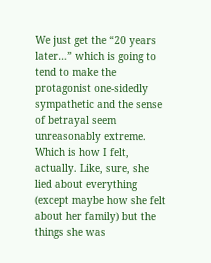We just get the “20 years later…” which is going to tend to make the protagonist one-sidedly sympathetic and the sense of betrayal seem unreasonably extreme. Which is how I felt, actually. Like, sure, she lied about everything (except maybe how she felt about her family) but the things she was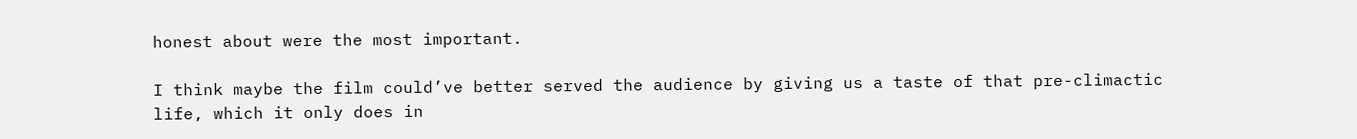honest about were the most important.

I think maybe the film could’ve better served the audience by giving us a taste of that pre-climactic life, which it only does in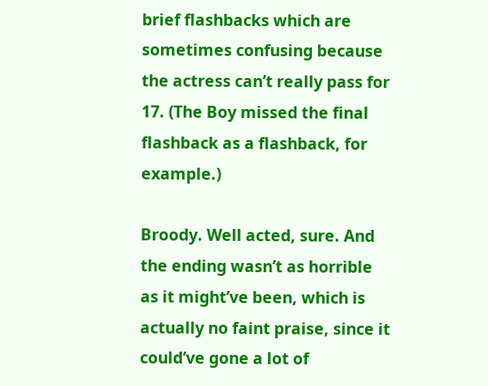brief flashbacks which are sometimes confusing because the actress can’t really pass for 17. (The Boy missed the final flashback as a flashback, for example.)

Broody. Well acted, sure. And the ending wasn’t as horrible as it might’ve been, which is actually no faint praise, since it could’ve gone a lot of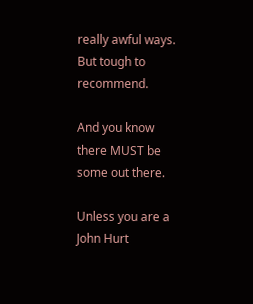really awful ways. But tough to recommend.

And you know there MUST be some out there.

Unless you are a John Hurt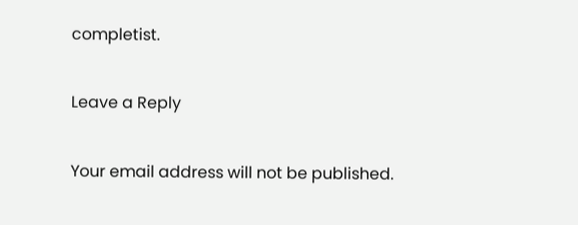completist.

Leave a Reply

Your email address will not be published.